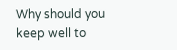Why should you keep well to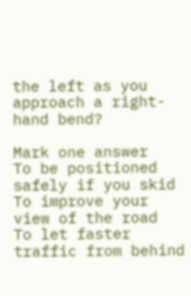the left as you approach a right-hand bend?

Mark one answer
To be positioned safely if you skid
To improve your view of the road
To let faster traffic from behind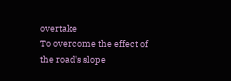overtake
To overcome the effect of the road's slope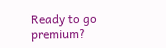Ready to go premium?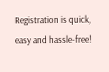Registration is quick, easy and hassle-free!